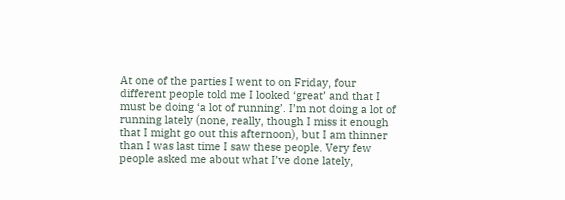At one of the parties I went to on Friday, four different people told me I looked ‘great’ and that I must be doing ‘a lot of running’. I’m not doing a lot of running lately (none, really, though I miss it enough that I might go out this afternoon), but I am thinner than I was last time I saw these people. Very few people asked me about what I’ve done lately,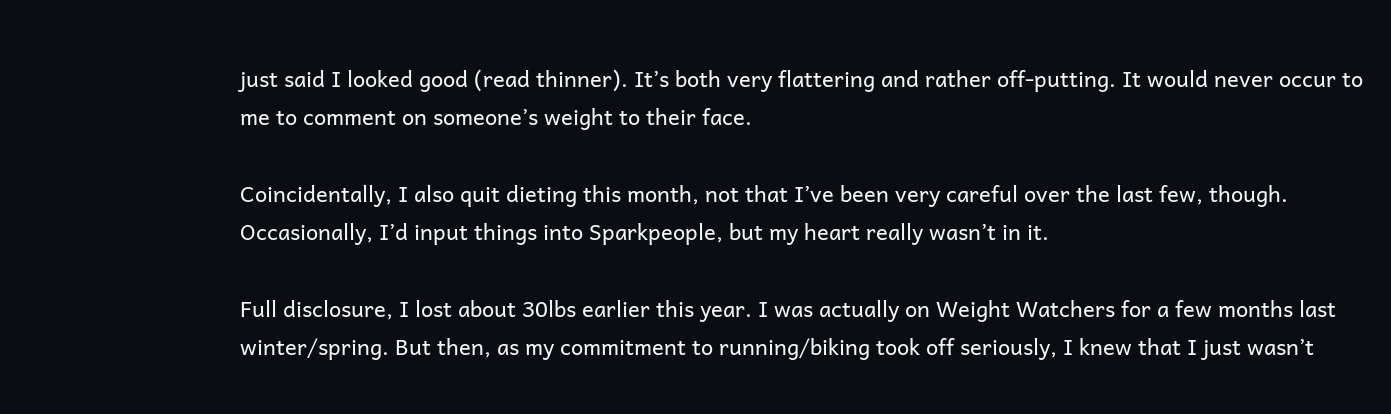just said I looked good (read thinner). It’s both very flattering and rather off-putting. It would never occur to me to comment on someone’s weight to their face.

Coincidentally, I also quit dieting this month, not that I’ve been very careful over the last few, though. Occasionally, I’d input things into Sparkpeople, but my heart really wasn’t in it.

Full disclosure, I lost about 30lbs earlier this year. I was actually on Weight Watchers for a few months last winter/spring. But then, as my commitment to running/biking took off seriously, I knew that I just wasn’t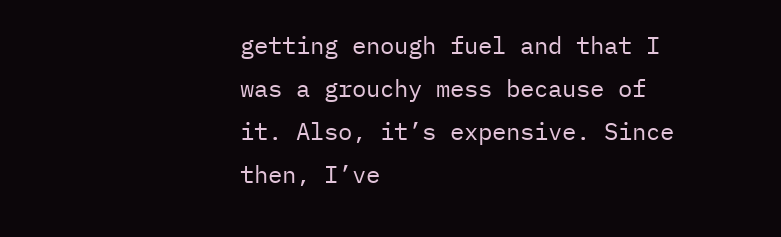getting enough fuel and that I was a grouchy mess because of it. Also, it’s expensive. Since then, I’ve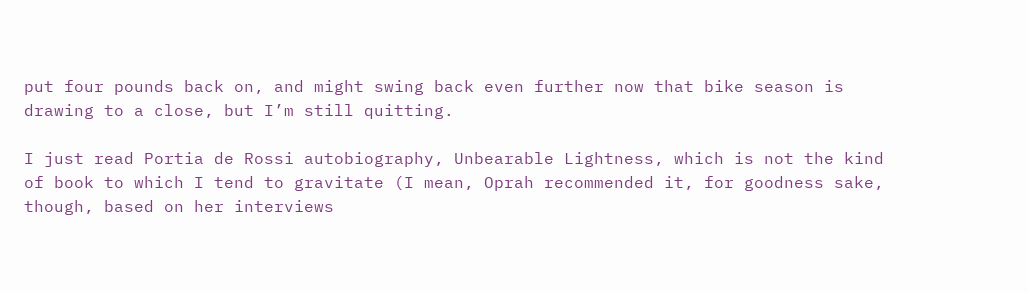put four pounds back on, and might swing back even further now that bike season is drawing to a close, but I’m still quitting.

I just read Portia de Rossi autobiography, Unbearable Lightness, which is not the kind of book to which I tend to gravitate (I mean, Oprah recommended it, for goodness sake, though, based on her interviews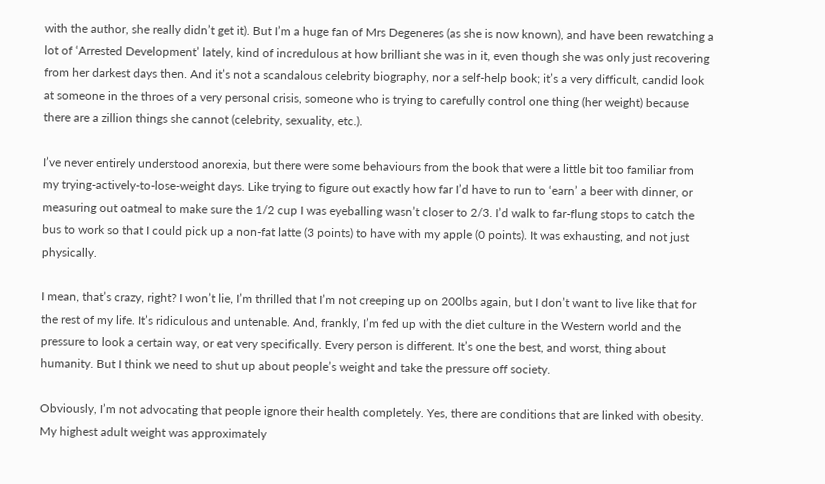with the author, she really didn’t get it). But I’m a huge fan of Mrs Degeneres (as she is now known), and have been rewatching a lot of ‘Arrested Development’ lately, kind of incredulous at how brilliant she was in it, even though she was only just recovering from her darkest days then. And it’s not a scandalous celebrity biography, nor a self-help book; it’s a very difficult, candid look at someone in the throes of a very personal crisis, someone who is trying to carefully control one thing (her weight) because there are a zillion things she cannot (celebrity, sexuality, etc.).

I’ve never entirely understood anorexia, but there were some behaviours from the book that were a little bit too familiar from my trying-actively-to-lose-weight days. Like trying to figure out exactly how far I’d have to run to ‘earn’ a beer with dinner, or measuring out oatmeal to make sure the 1/2 cup I was eyeballing wasn’t closer to 2/3. I’d walk to far-flung stops to catch the bus to work so that I could pick up a non-fat latte (3 points) to have with my apple (0 points). It was exhausting, and not just physically.

I mean, that’s crazy, right? I won’t lie, I’m thrilled that I’m not creeping up on 200lbs again, but I don’t want to live like that for the rest of my life. It’s ridiculous and untenable. And, frankly, I’m fed up with the diet culture in the Western world and the pressure to look a certain way, or eat very specifically. Every person is different. It’s one the best, and worst, thing about humanity. But I think we need to shut up about people’s weight and take the pressure off society.

Obviously, I’m not advocating that people ignore their health completely. Yes, there are conditions that are linked with obesity. My highest adult weight was approximately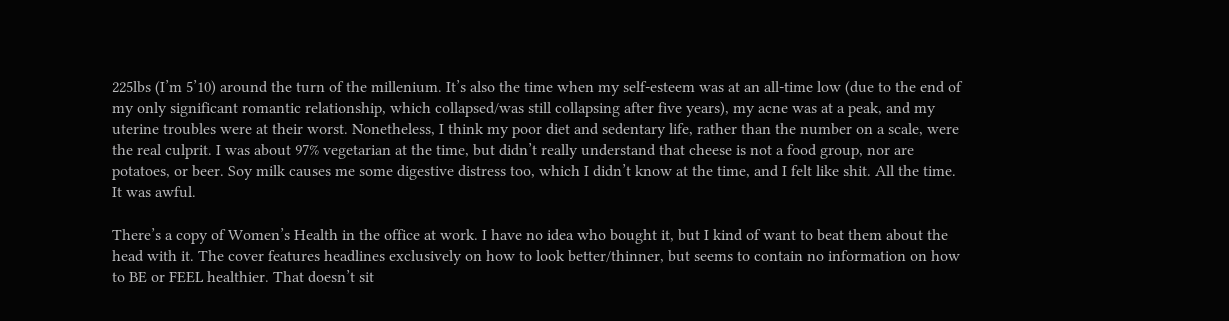225lbs (I’m 5’10) around the turn of the millenium. It’s also the time when my self-esteem was at an all-time low (due to the end of my only significant romantic relationship, which collapsed/was still collapsing after five years), my acne was at a peak, and my uterine troubles were at their worst. Nonetheless, I think my poor diet and sedentary life, rather than the number on a scale, were the real culprit. I was about 97% vegetarian at the time, but didn’t really understand that cheese is not a food group, nor are potatoes, or beer. Soy milk causes me some digestive distress too, which I didn’t know at the time, and I felt like shit. All the time. It was awful.

There’s a copy of Women’s Health in the office at work. I have no idea who bought it, but I kind of want to beat them about the head with it. The cover features headlines exclusively on how to look better/thinner, but seems to contain no information on how to BE or FEEL healthier. That doesn’t sit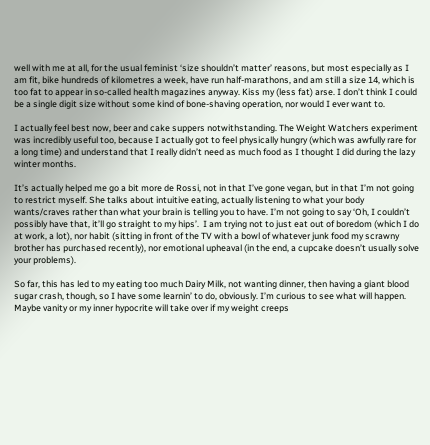well with me at all, for the usual feminist ‘size shouldn’t matter’ reasons, but most especially as I am fit, bike hundreds of kilometres a week, have run half-marathons, and am still a size 14, which is too fat to appear in so-called health magazines anyway. Kiss my (less fat) arse. I don’t think I could be a single digit size without some kind of bone-shaving operation, nor would I ever want to.

I actually feel best now, beer and cake suppers notwithstanding. The Weight Watchers experiment was incredibly useful too, because I actually got to feel physically hungry (which was awfully rare for a long time) and understand that I really didn’t need as much food as I thought I did during the lazy winter months.

It’s actually helped me go a bit more de Rossi, not in that I’ve gone vegan, but in that I’m not going to restrict myself. She talks about intuitive eating, actually listening to what your body wants/craves rather than what your brain is telling you to have. I’m not going to say ‘Oh, I couldn’t possibly have that, it’ll go straight to my hips’.  I am trying not to just eat out of boredom (which I do at work, a lot), nor habit (sitting in front of the TV with a bowl of whatever junk food my scrawny brother has purchased recently), nor emotional upheaval (in the end, a cupcake doesn’t usually solve your problems).

So far, this has led to my eating too much Dairy Milk, not wanting dinner, then having a giant blood sugar crash, though, so I have some learnin’ to do, obviously. I’m curious to see what will happen. Maybe vanity or my inner hypocrite will take over if my weight creeps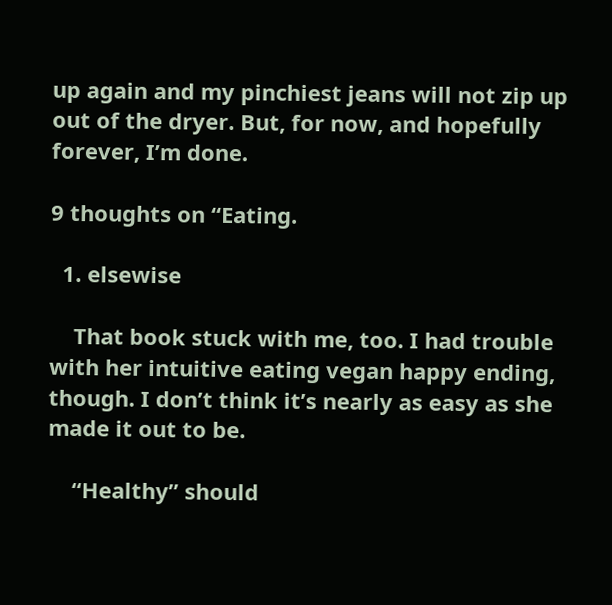up again and my pinchiest jeans will not zip up out of the dryer. But, for now, and hopefully forever, I’m done.

9 thoughts on “Eating.

  1. elsewise

    That book stuck with me, too. I had trouble with her intuitive eating vegan happy ending, though. I don’t think it’s nearly as easy as she made it out to be.

    “Healthy” should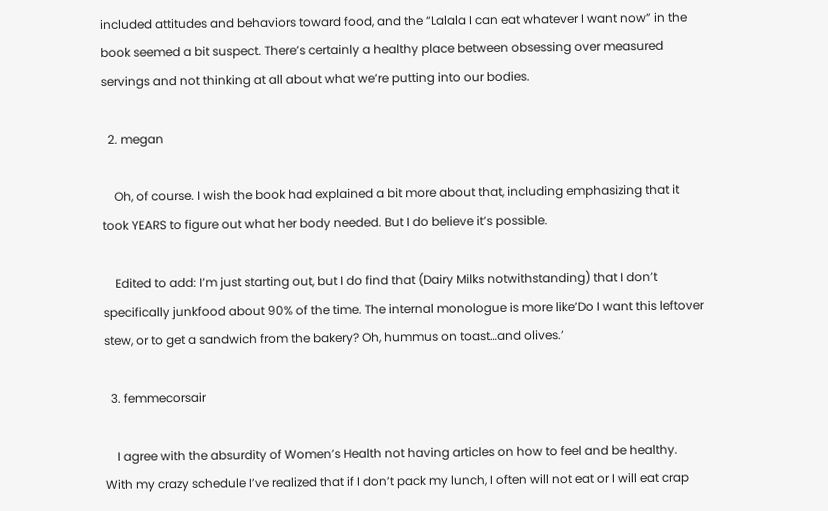included attitudes and behaviors toward food, and the “Lalala I can eat whatever I want now” in the book seemed a bit suspect. There’s certainly a healthy place between obsessing over measured servings and not thinking at all about what we’re putting into our bodies.

  2. megan

    Oh, of course. I wish the book had explained a bit more about that, including emphasizing that it took YEARS to figure out what her body needed. But I do believe it’s possible.

    Edited to add: I’m just starting out, but I do find that (Dairy Milks notwithstanding) that I don’t specifically junkfood about 90% of the time. The internal monologue is more like’Do I want this leftover stew, or to get a sandwich from the bakery? Oh, hummus on toast…and olives.’

  3. femmecorsair

    I agree with the absurdity of Women’s Health not having articles on how to feel and be healthy. With my crazy schedule I’ve realized that if I don’t pack my lunch, I often will not eat or I will eat crap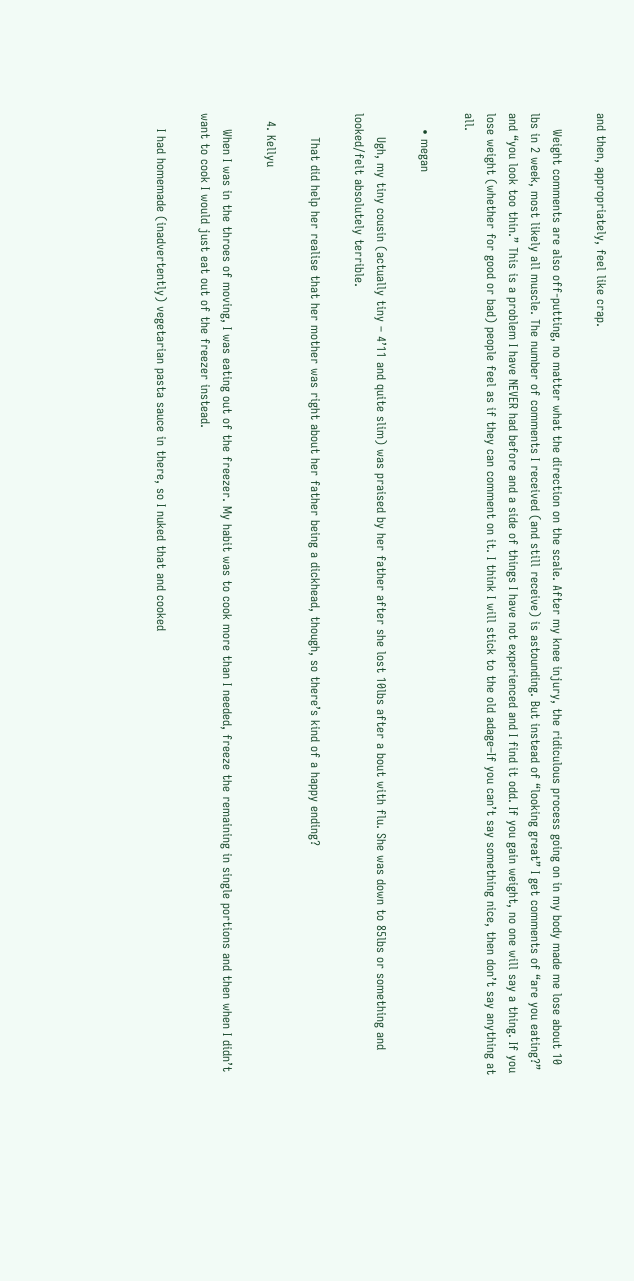and then, appropriately, feel like crap.

    Weight comments are also off-putting, no matter what the direction on the scale. After my knee injury, the ridiculous process going on in my body made me lose about 10 lbs in 2 week, most likely all muscle. The number of comments I received (and still receive) is astounding. But instead of “looking great” I get comments of “are you eating?” and “you look too thin.” This is a problem I have NEVER had before and a side of things I have not experienced and I find it odd. If you gain weight, no one will say a thing. If you lose weight (whether for good or bad) people feel as if they can comment on it. I think I will stick to the old adage–If you can’t say something nice, then don’t say anything at all.

    • megan

      Ugh, my tiny cousin (actually tiny – 4’11 and quite slim) was praised by her father after she lost 10lbs after a bout with flu. She was down to 85lbs or something and looked/felt absolutely terrible.

      That did help her realise that her mother was right about her father being a dickhead, though, so there’s kind of a happy ending?

  4. Kellyu

    When I was in the throes of moving, I was eating out of the freezer. My habit was to cook more than I needed, freeze the remaining in single portions and then when I didn’t want to cook I would just eat out of the freezer instead.

    I had homemade (inadvertently) vegetarian pasta sauce in there, so I nuked that and cooked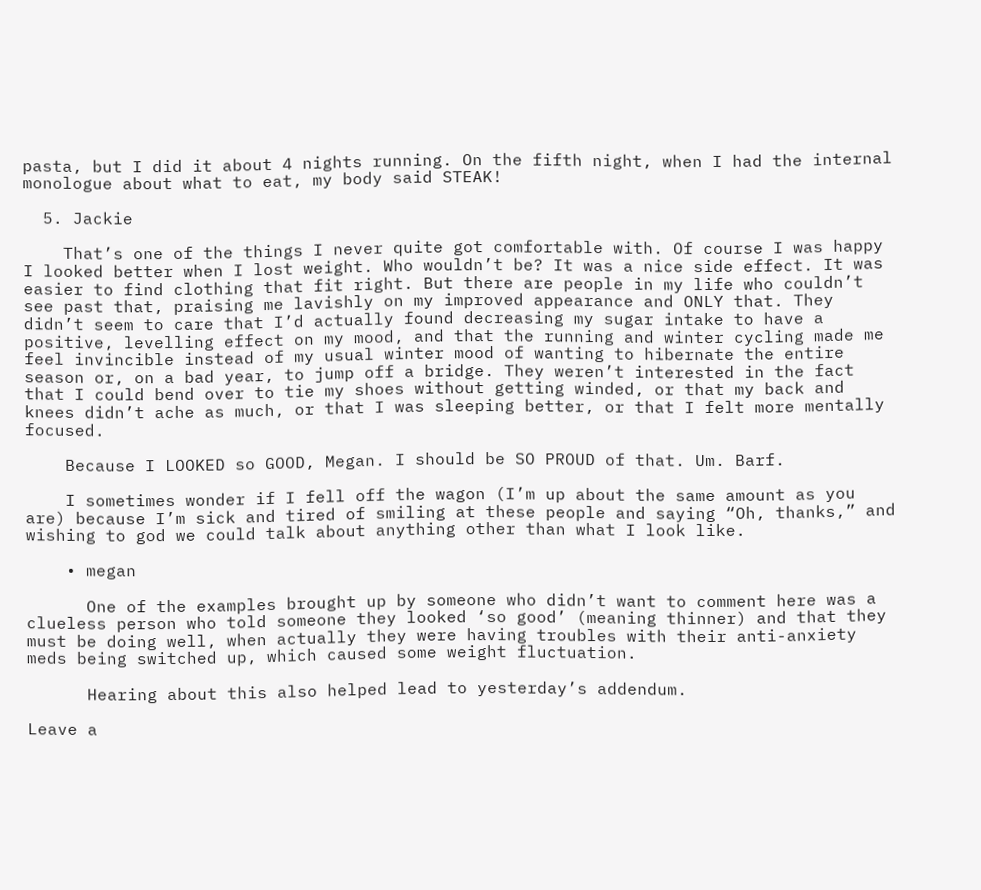pasta, but I did it about 4 nights running. On the fifth night, when I had the internal monologue about what to eat, my body said STEAK!

  5. Jackie

    That’s one of the things I never quite got comfortable with. Of course I was happy I looked better when I lost weight. Who wouldn’t be? It was a nice side effect. It was easier to find clothing that fit right. But there are people in my life who couldn’t see past that, praising me lavishly on my improved appearance and ONLY that. They didn’t seem to care that I’d actually found decreasing my sugar intake to have a positive, levelling effect on my mood, and that the running and winter cycling made me feel invincible instead of my usual winter mood of wanting to hibernate the entire season or, on a bad year, to jump off a bridge. They weren’t interested in the fact that I could bend over to tie my shoes without getting winded, or that my back and knees didn’t ache as much, or that I was sleeping better, or that I felt more mentally focused.

    Because I LOOKED so GOOD, Megan. I should be SO PROUD of that. Um. Barf.

    I sometimes wonder if I fell off the wagon (I’m up about the same amount as you are) because I’m sick and tired of smiling at these people and saying “Oh, thanks,” and wishing to god we could talk about anything other than what I look like.

    • megan

      One of the examples brought up by someone who didn’t want to comment here was a clueless person who told someone they looked ‘so good’ (meaning thinner) and that they must be doing well, when actually they were having troubles with their anti-anxiety meds being switched up, which caused some weight fluctuation.

      Hearing about this also helped lead to yesterday’s addendum.

Leave a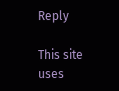Reply

This site uses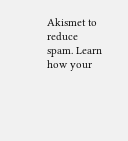Akismet to reduce spam. Learn how your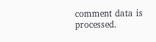comment data is processed.